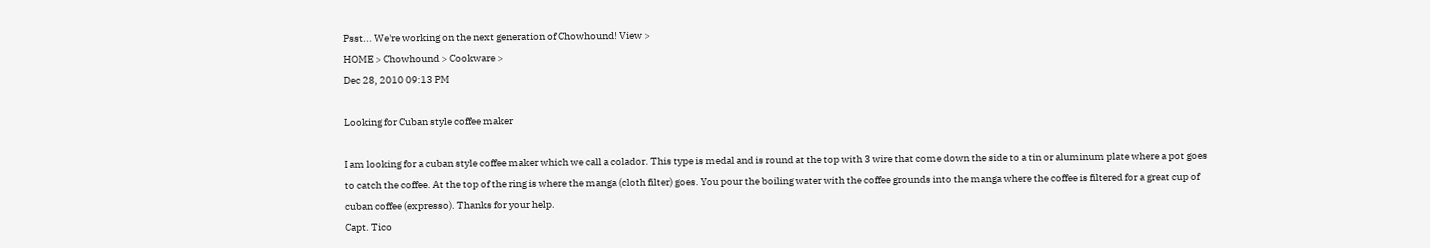Psst... We're working on the next generation of Chowhound! View >
HOME > Chowhound > Cookware >
Dec 28, 2010 09:13 PM

Looking for Cuban style coffee maker

I am looking for a cuban style coffee maker which we call a colador. This type is medal and is round at the top with 3 wire that come down the side to a tin or aluminum plate where a pot goes to catch the coffee. At the top of the ring is where the manga (cloth filter) goes. You pour the boiling water with the coffee grounds into the manga where the coffee is filtered for a great cup of cuban coffee (expresso). Thanks for your help.
Capt. Tico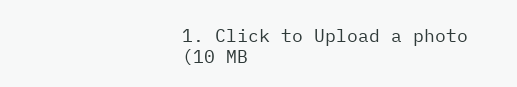1. Click to Upload a photo (10 MB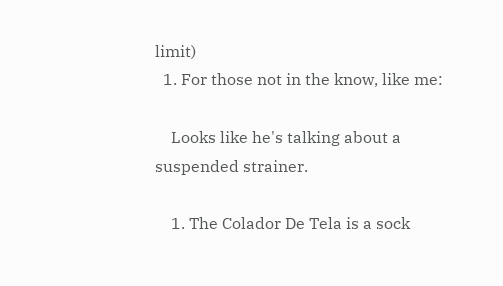limit)
  1. For those not in the know, like me:

    Looks like he's talking about a suspended strainer.

    1. The Colador De Tela is a sock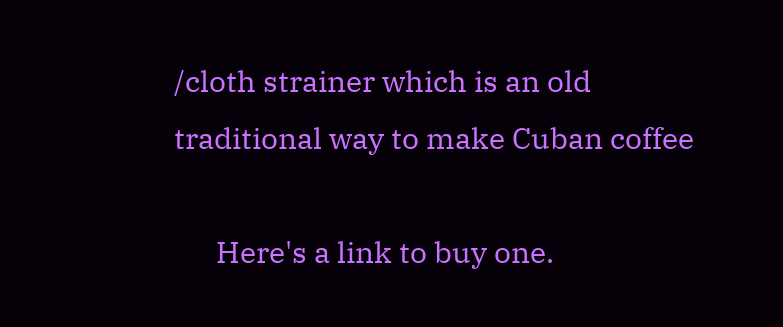/cloth strainer which is an old traditional way to make Cuban coffee

      Here's a link to buy one.